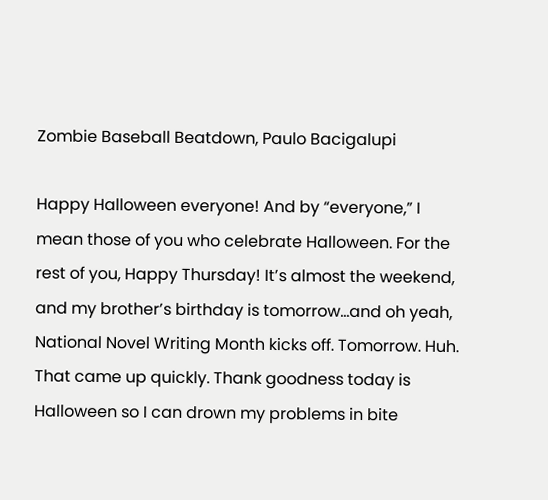Zombie Baseball Beatdown, Paulo Bacigalupi

Happy Halloween everyone! And by “everyone,” I mean those of you who celebrate Halloween. For the rest of you, Happy Thursday! It’s almost the weekend, and my brother’s birthday is tomorrow…and oh yeah, National Novel Writing Month kicks off. Tomorrow. Huh. That came up quickly. Thank goodness today is Halloween so I can drown my problems in bite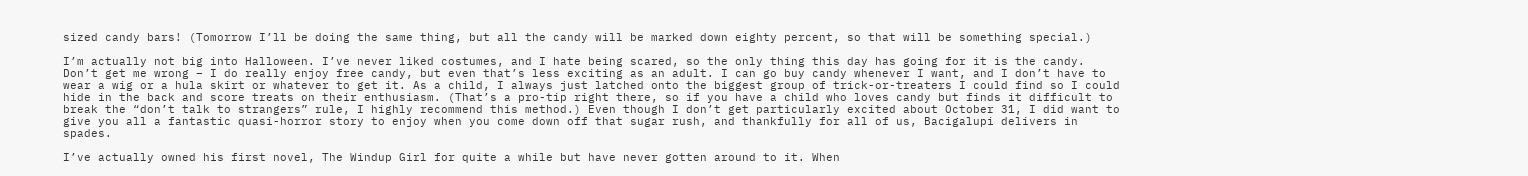sized candy bars! (Tomorrow I’ll be doing the same thing, but all the candy will be marked down eighty percent, so that will be something special.)

I’m actually not big into Halloween. I’ve never liked costumes, and I hate being scared, so the only thing this day has going for it is the candy. Don’t get me wrong – I do really enjoy free candy, but even that’s less exciting as an adult. I can go buy candy whenever I want, and I don’t have to wear a wig or a hula skirt or whatever to get it. As a child, I always just latched onto the biggest group of trick-or-treaters I could find so I could hide in the back and score treats on their enthusiasm. (That’s a pro-tip right there, so if you have a child who loves candy but finds it difficult to break the “don’t talk to strangers” rule, I highly recommend this method.) Even though I don’t get particularly excited about October 31, I did want to give you all a fantastic quasi-horror story to enjoy when you come down off that sugar rush, and thankfully for all of us, Bacigalupi delivers in spades.

I’ve actually owned his first novel, The Windup Girl for quite a while but have never gotten around to it. When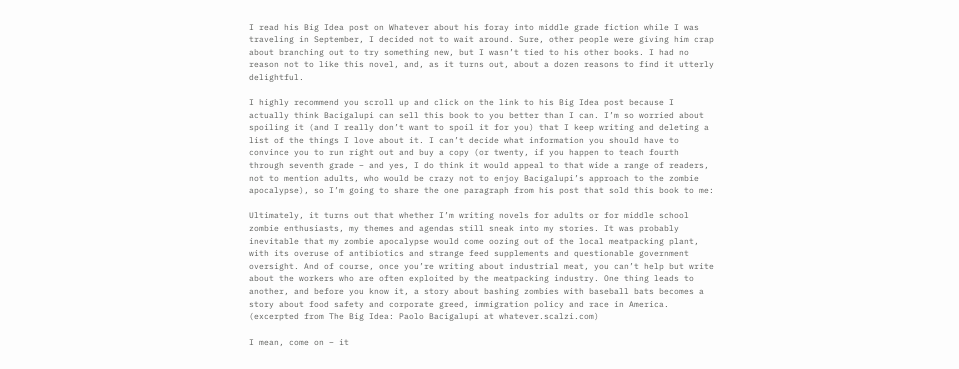I read his Big Idea post on Whatever about his foray into middle grade fiction while I was traveling in September, I decided not to wait around. Sure, other people were giving him crap about branching out to try something new, but I wasn’t tied to his other books. I had no reason not to like this novel, and, as it turns out, about a dozen reasons to find it utterly delightful.

I highly recommend you scroll up and click on the link to his Big Idea post because I actually think Bacigalupi can sell this book to you better than I can. I’m so worried about spoiling it (and I really don’t want to spoil it for you) that I keep writing and deleting a list of the things I love about it. I can’t decide what information you should have to convince you to run right out and buy a copy (or twenty, if you happen to teach fourth through seventh grade – and yes, I do think it would appeal to that wide a range of readers, not to mention adults, who would be crazy not to enjoy Bacigalupi’s approach to the zombie apocalypse), so I’m going to share the one paragraph from his post that sold this book to me:

Ultimately, it turns out that whether I’m writing novels for adults or for middle school zombie enthusiasts, my themes and agendas still sneak into my stories. It was probably inevitable that my zombie apocalypse would come oozing out of the local meatpacking plant, with its overuse of antibiotics and strange feed supplements and questionable government oversight. And of course, once you’re writing about industrial meat, you can’t help but write about the workers who are often exploited by the meatpacking industry. One thing leads to another, and before you know it, a story about bashing zombies with baseball bats becomes a story about food safety and corporate greed, immigration policy and race in America. (excerpted from The Big Idea: Paolo Bacigalupi at whatever.scalzi.com)

I mean, come on – it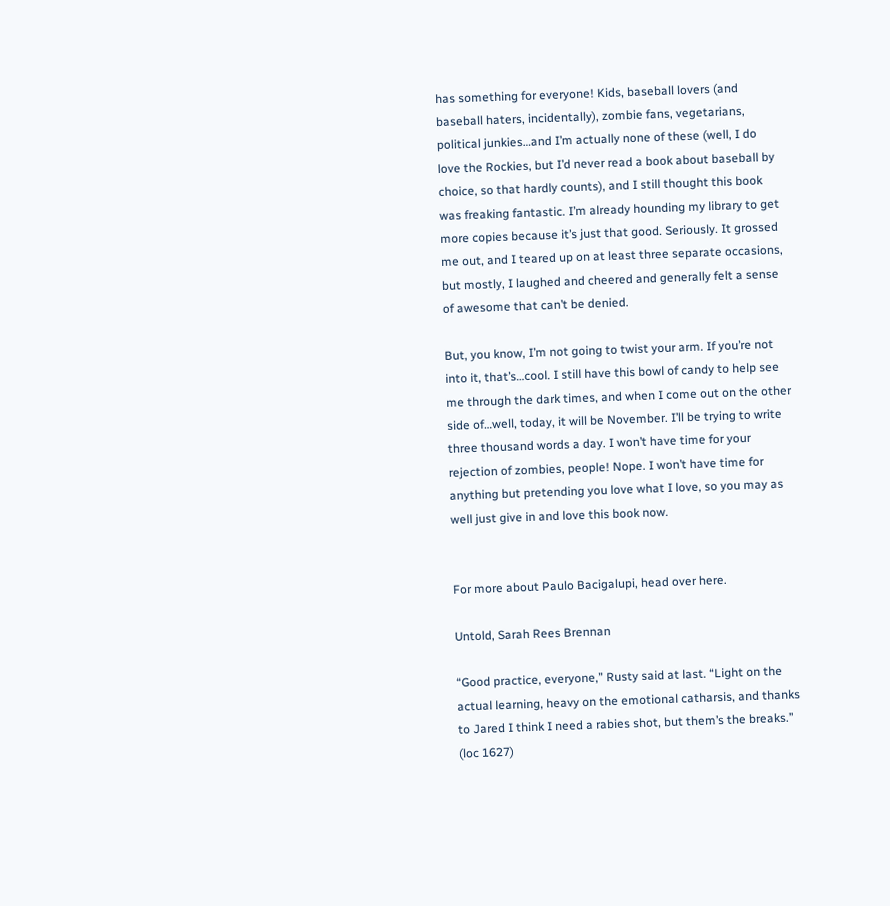has something for everyone! Kids, baseball lovers (and baseball haters, incidentally), zombie fans, vegetarians, political junkies…and I’m actually none of these (well, I do love the Rockies, but I’d never read a book about baseball by choice, so that hardly counts), and I still thought this book was freaking fantastic. I’m already hounding my library to get more copies because it’s just that good. Seriously. It grossed me out, and I teared up on at least three separate occasions, but mostly, I laughed and cheered and generally felt a sense of awesome that can’t be denied.

But, you know, I’m not going to twist your arm. If you’re not into it, that’s…cool. I still have this bowl of candy to help see me through the dark times, and when I come out on the other side of…well, today, it will be November. I’ll be trying to write three thousand words a day. I won’t have time for your rejection of zombies, people! Nope. I won’t have time for anything but pretending you love what I love, so you may as well just give in and love this book now.


For more about Paulo Bacigalupi, head over here.

Untold, Sarah Rees Brennan

“Good practice, everyone,” Rusty said at last. “Light on the actual learning, heavy on the emotional catharsis, and thanks to Jared I think I need a rabies shot, but them’s the breaks.” (loc 1627)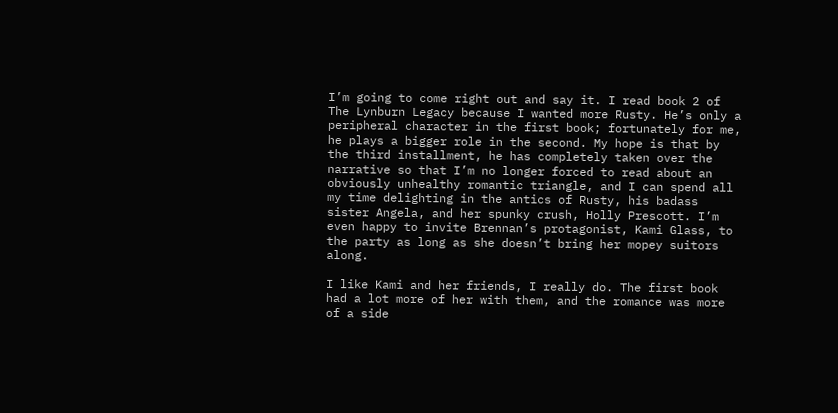I’m going to come right out and say it. I read book 2 of The Lynburn Legacy because I wanted more Rusty. He’s only a peripheral character in the first book; fortunately for me, he plays a bigger role in the second. My hope is that by the third installment, he has completely taken over the narrative so that I’m no longer forced to read about an obviously unhealthy romantic triangle, and I can spend all my time delighting in the antics of Rusty, his badass sister Angela, and her spunky crush, Holly Prescott. I’m even happy to invite Brennan’s protagonist, Kami Glass, to the party as long as she doesn’t bring her mopey suitors along.

I like Kami and her friends, I really do. The first book had a lot more of her with them, and the romance was more of a side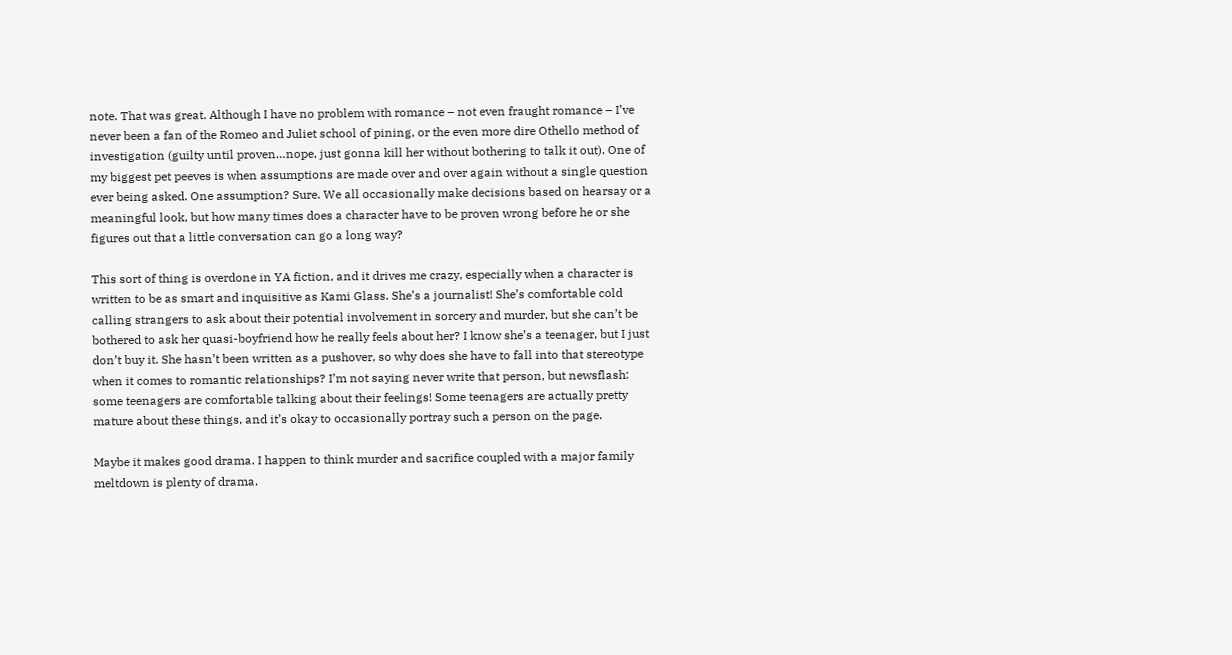note. That was great. Although I have no problem with romance – not even fraught romance – I’ve never been a fan of the Romeo and Juliet school of pining, or the even more dire Othello method of investigation (guilty until proven…nope, just gonna kill her without bothering to talk it out). One of my biggest pet peeves is when assumptions are made over and over again without a single question ever being asked. One assumption? Sure. We all occasionally make decisions based on hearsay or a meaningful look, but how many times does a character have to be proven wrong before he or she figures out that a little conversation can go a long way?

This sort of thing is overdone in YA fiction, and it drives me crazy, especially when a character is written to be as smart and inquisitive as Kami Glass. She’s a journalist! She’s comfortable cold calling strangers to ask about their potential involvement in sorcery and murder, but she can’t be bothered to ask her quasi-boyfriend how he really feels about her? I know she’s a teenager, but I just don’t buy it. She hasn’t been written as a pushover, so why does she have to fall into that stereotype when it comes to romantic relationships? I’m not saying never write that person, but newsflash: some teenagers are comfortable talking about their feelings! Some teenagers are actually pretty mature about these things, and it’s okay to occasionally portray such a person on the page.

Maybe it makes good drama. I happen to think murder and sacrifice coupled with a major family meltdown is plenty of drama.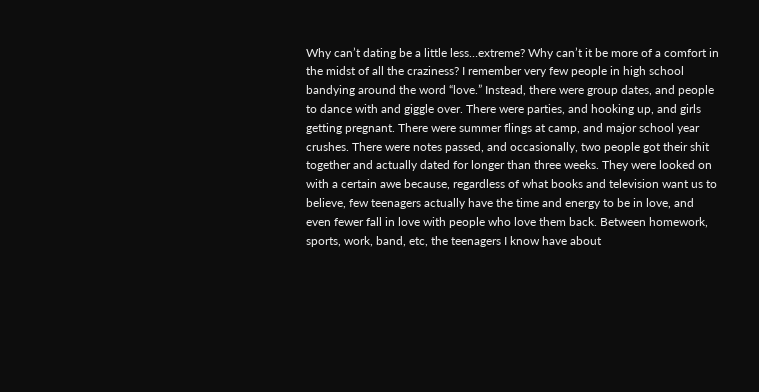Why can’t dating be a little less…extreme? Why can’t it be more of a comfort in the midst of all the craziness? I remember very few people in high school bandying around the word “love.” Instead, there were group dates, and people to dance with and giggle over. There were parties, and hooking up, and girls getting pregnant. There were summer flings at camp, and major school year crushes. There were notes passed, and occasionally, two people got their shit together and actually dated for longer than three weeks. They were looked on with a certain awe because, regardless of what books and television want us to believe, few teenagers actually have the time and energy to be in love, and even fewer fall in love with people who love them back. Between homework, sports, work, band, etc, the teenagers I know have about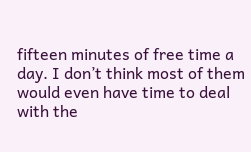fifteen minutes of free time a day. I don’t think most of them would even have time to deal with the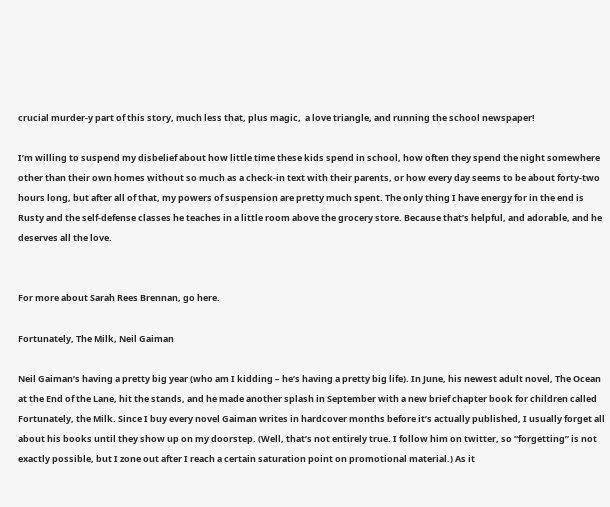crucial murder-y part of this story, much less that, plus magic,  a love triangle, and running the school newspaper!

I’m willing to suspend my disbelief about how little time these kids spend in school, how often they spend the night somewhere other than their own homes without so much as a check-in text with their parents, or how every day seems to be about forty-two hours long, but after all of that, my powers of suspension are pretty much spent. The only thing I have energy for in the end is Rusty and the self-defense classes he teaches in a little room above the grocery store. Because that’s helpful, and adorable, and he deserves all the love.


For more about Sarah Rees Brennan, go here.

Fortunately, The Milk, Neil Gaiman

Neil Gaiman’s having a pretty big year (who am I kidding – he’s having a pretty big life). In June, his newest adult novel, The Ocean at the End of the Lane, hit the stands, and he made another splash in September with a new brief chapter book for children called Fortunately, the Milk. Since I buy every novel Gaiman writes in hardcover months before it’s actually published, I usually forget all about his books until they show up on my doorstep. (Well, that’s not entirely true. I follow him on twitter, so “forgetting” is not exactly possible, but I zone out after I reach a certain saturation point on promotional material.) As it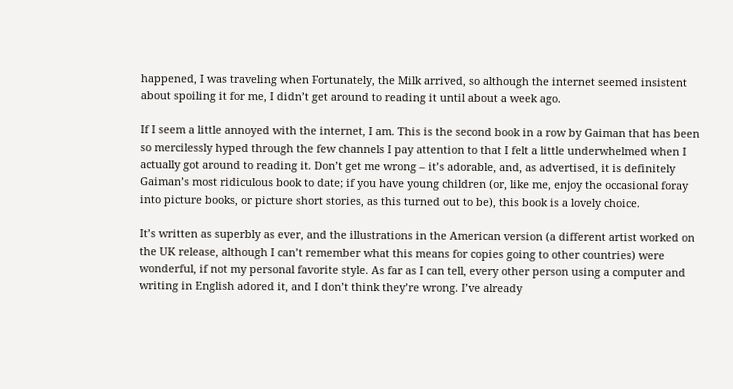happened, I was traveling when Fortunately, the Milk arrived, so although the internet seemed insistent about spoiling it for me, I didn’t get around to reading it until about a week ago.

If I seem a little annoyed with the internet, I am. This is the second book in a row by Gaiman that has been so mercilessly hyped through the few channels I pay attention to that I felt a little underwhelmed when I actually got around to reading it. Don’t get me wrong – it’s adorable, and, as advertised, it is definitely Gaiman’s most ridiculous book to date; if you have young children (or, like me, enjoy the occasional foray into picture books, or picture short stories, as this turned out to be), this book is a lovely choice.

It’s written as superbly as ever, and the illustrations in the American version (a different artist worked on the UK release, although I can’t remember what this means for copies going to other countries) were wonderful, if not my personal favorite style. As far as I can tell, every other person using a computer and writing in English adored it, and I don’t think they’re wrong. I’ve already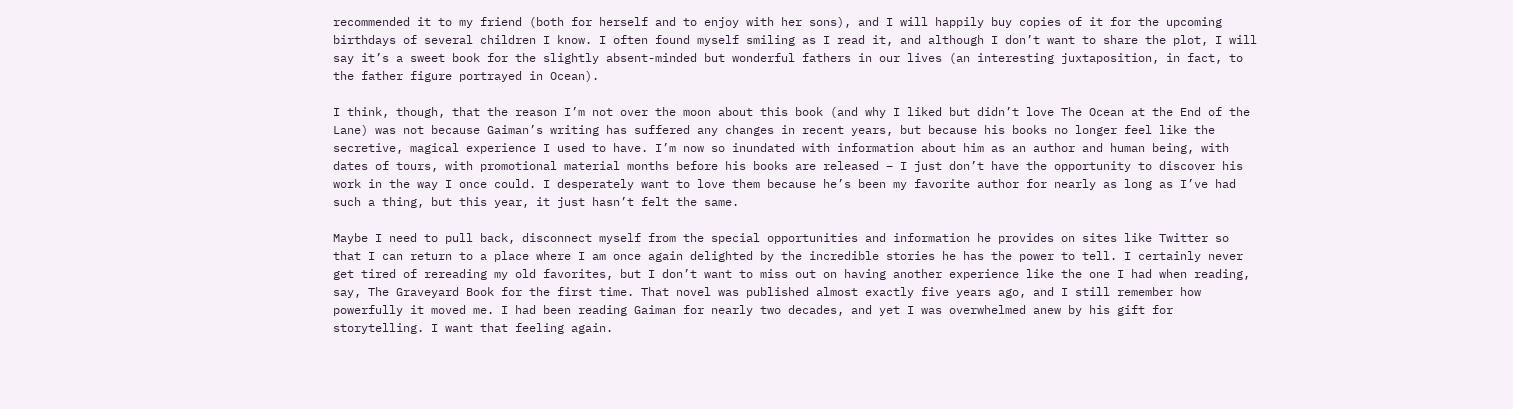recommended it to my friend (both for herself and to enjoy with her sons), and I will happily buy copies of it for the upcoming birthdays of several children I know. I often found myself smiling as I read it, and although I don’t want to share the plot, I will say it’s a sweet book for the slightly absent-minded but wonderful fathers in our lives (an interesting juxtaposition, in fact, to the father figure portrayed in Ocean).

I think, though, that the reason I’m not over the moon about this book (and why I liked but didn’t love The Ocean at the End of the Lane) was not because Gaiman’s writing has suffered any changes in recent years, but because his books no longer feel like the secretive, magical experience I used to have. I’m now so inundated with information about him as an author and human being, with dates of tours, with promotional material months before his books are released – I just don’t have the opportunity to discover his work in the way I once could. I desperately want to love them because he’s been my favorite author for nearly as long as I’ve had such a thing, but this year, it just hasn’t felt the same.

Maybe I need to pull back, disconnect myself from the special opportunities and information he provides on sites like Twitter so that I can return to a place where I am once again delighted by the incredible stories he has the power to tell. I certainly never get tired of rereading my old favorites, but I don’t want to miss out on having another experience like the one I had when reading, say, The Graveyard Book for the first time. That novel was published almost exactly five years ago, and I still remember how powerfully it moved me. I had been reading Gaiman for nearly two decades, and yet I was overwhelmed anew by his gift for storytelling. I want that feeling again.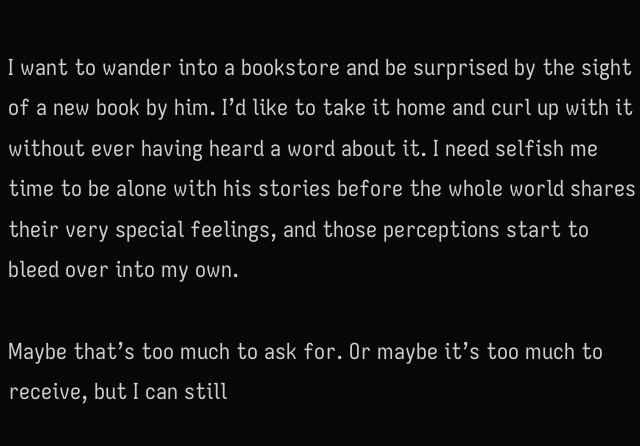I want to wander into a bookstore and be surprised by the sight of a new book by him. I’d like to take it home and curl up with it without ever having heard a word about it. I need selfish me time to be alone with his stories before the whole world shares their very special feelings, and those perceptions start to bleed over into my own.

Maybe that’s too much to ask for. Or maybe it’s too much to receive, but I can still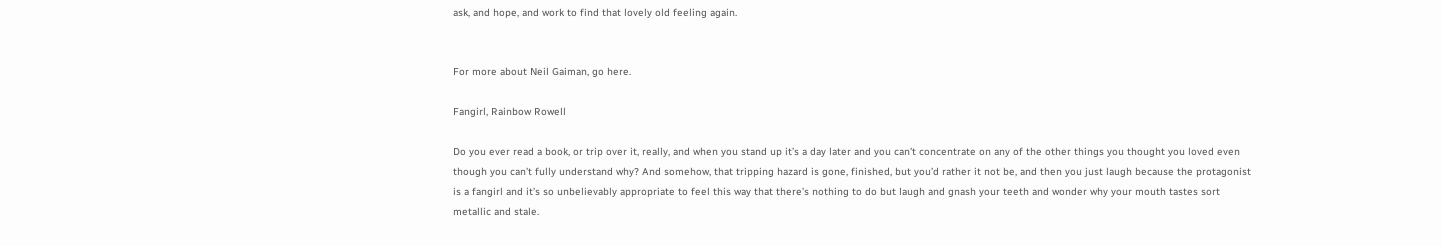ask, and hope, and work to find that lovely old feeling again.


For more about Neil Gaiman, go here.

Fangirl, Rainbow Rowell

Do you ever read a book, or trip over it, really, and when you stand up it’s a day later and you can’t concentrate on any of the other things you thought you loved even though you can’t fully understand why? And somehow, that tripping hazard is gone, finished, but you’d rather it not be, and then you just laugh because the protagonist is a fangirl and it’s so unbelievably appropriate to feel this way that there’s nothing to do but laugh and gnash your teeth and wonder why your mouth tastes sort metallic and stale.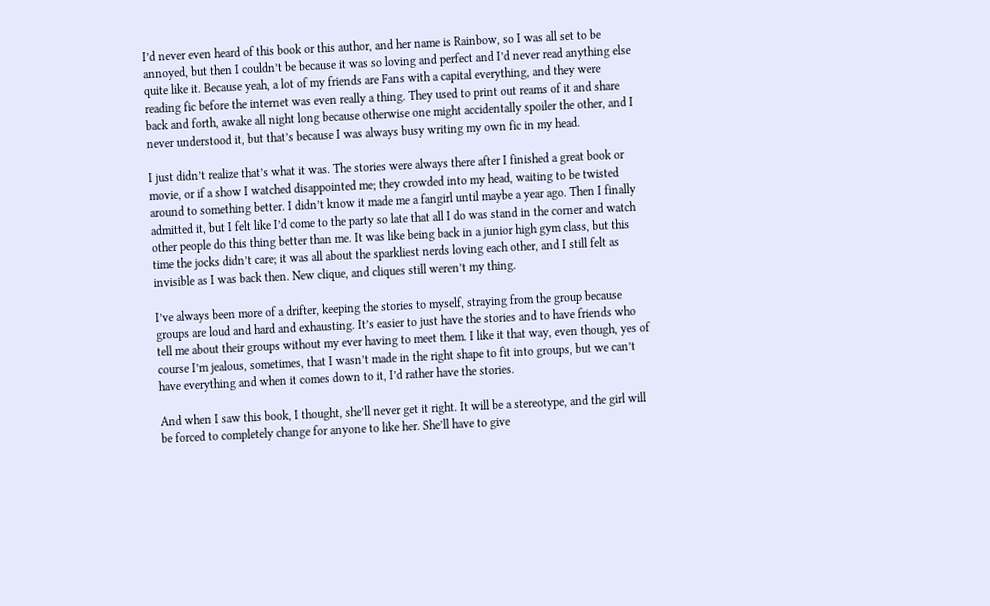I’d never even heard of this book or this author, and her name is Rainbow, so I was all set to be annoyed, but then I couldn’t be because it was so loving and perfect and I’d never read anything else quite like it. Because yeah, a lot of my friends are Fans with a capital everything, and they were reading fic before the internet was even really a thing. They used to print out reams of it and share back and forth, awake all night long because otherwise one might accidentally spoiler the other, and I never understood it, but that’s because I was always busy writing my own fic in my head.

I just didn’t realize that’s what it was. The stories were always there after I finished a great book or movie, or if a show I watched disappointed me; they crowded into my head, waiting to be twisted around to something better. I didn’t know it made me a fangirl until maybe a year ago. Then I finally admitted it, but I felt like I’d come to the party so late that all I do was stand in the corner and watch other people do this thing better than me. It was like being back in a junior high gym class, but this time the jocks didn’t care; it was all about the sparkliest nerds loving each other, and I still felt as invisible as I was back then. New clique, and cliques still weren’t my thing.

I’ve always been more of a drifter, keeping the stories to myself, straying from the group because groups are loud and hard and exhausting. It’s easier to just have the stories and to have friends who tell me about their groups without my ever having to meet them. I like it that way, even though, yes of course I’m jealous, sometimes, that I wasn’t made in the right shape to fit into groups, but we can’t have everything and when it comes down to it, I’d rather have the stories.

And when I saw this book, I thought, she’ll never get it right. It will be a stereotype, and the girl will be forced to completely change for anyone to like her. She’ll have to give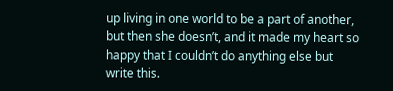up living in one world to be a part of another, but then she doesn’t, and it made my heart so happy that I couldn’t do anything else but write this.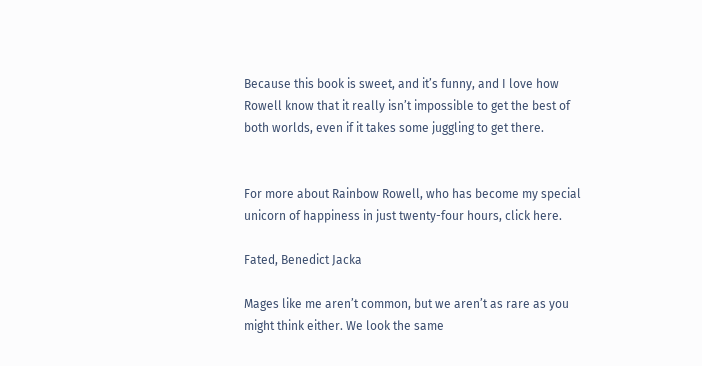Because this book is sweet, and it’s funny, and I love how Rowell know that it really isn’t impossible to get the best of both worlds, even if it takes some juggling to get there.


For more about Rainbow Rowell, who has become my special unicorn of happiness in just twenty-four hours, click here.

Fated, Benedict Jacka

Mages like me aren’t common, but we aren’t as rare as you might think either. We look the same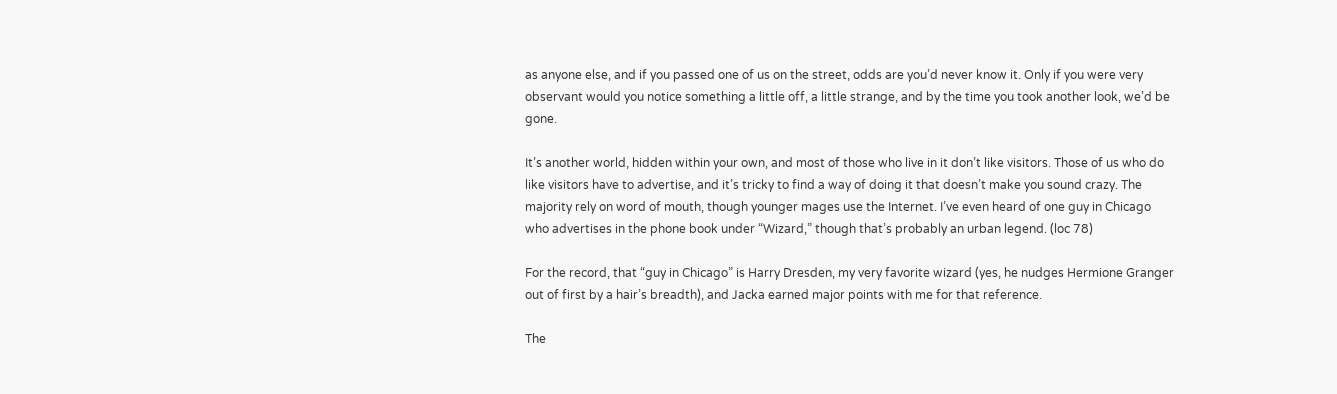as anyone else, and if you passed one of us on the street, odds are you’d never know it. Only if you were very observant would you notice something a little off, a little strange, and by the time you took another look, we’d be gone.

It’s another world, hidden within your own, and most of those who live in it don’t like visitors. Those of us who do like visitors have to advertise, and it’s tricky to find a way of doing it that doesn’t make you sound crazy. The majority rely on word of mouth, though younger mages use the Internet. I’ve even heard of one guy in Chicago who advertises in the phone book under “Wizard,” though that’s probably an urban legend. (loc 78)

For the record, that “guy in Chicago” is Harry Dresden, my very favorite wizard (yes, he nudges Hermione Granger out of first by a hair’s breadth), and Jacka earned major points with me for that reference.

The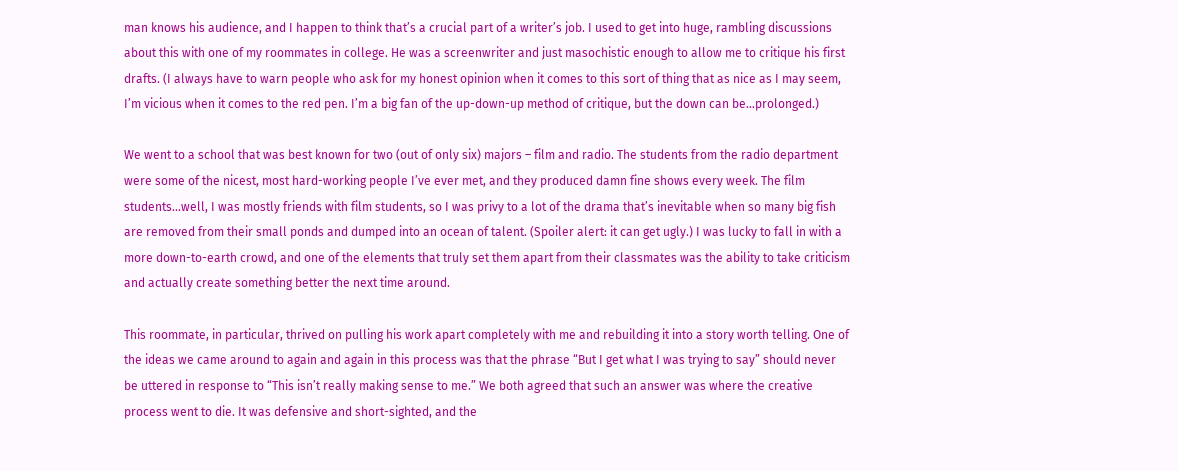man knows his audience, and I happen to think that’s a crucial part of a writer’s job. I used to get into huge, rambling discussions about this with one of my roommates in college. He was a screenwriter and just masochistic enough to allow me to critique his first drafts. (I always have to warn people who ask for my honest opinion when it comes to this sort of thing that as nice as I may seem, I’m vicious when it comes to the red pen. I’m a big fan of the up-down-up method of critique, but the down can be…prolonged.)

We went to a school that was best known for two (out of only six) majors – film and radio. The students from the radio department were some of the nicest, most hard-working people I’ve ever met, and they produced damn fine shows every week. The film students…well, I was mostly friends with film students, so I was privy to a lot of the drama that’s inevitable when so many big fish are removed from their small ponds and dumped into an ocean of talent. (Spoiler alert: it can get ugly.) I was lucky to fall in with a more down-to-earth crowd, and one of the elements that truly set them apart from their classmates was the ability to take criticism and actually create something better the next time around.

This roommate, in particular, thrived on pulling his work apart completely with me and rebuilding it into a story worth telling. One of the ideas we came around to again and again in this process was that the phrase “But I get what I was trying to say” should never be uttered in response to “This isn’t really making sense to me.” We both agreed that such an answer was where the creative process went to die. It was defensive and short-sighted, and the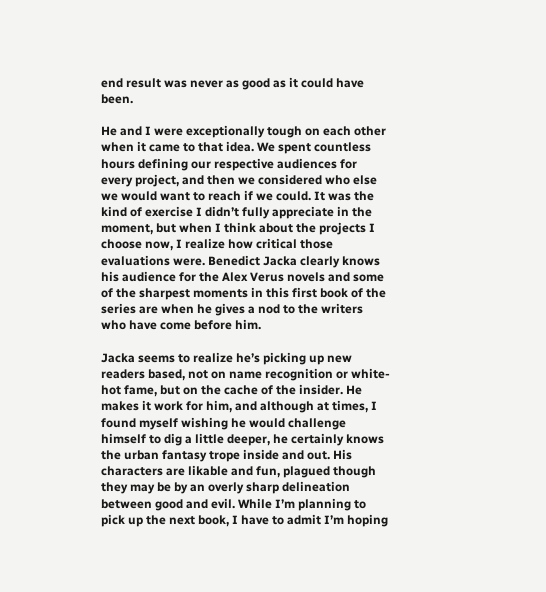end result was never as good as it could have been.

He and I were exceptionally tough on each other when it came to that idea. We spent countless hours defining our respective audiences for every project, and then we considered who else we would want to reach if we could. It was the kind of exercise I didn’t fully appreciate in the moment, but when I think about the projects I choose now, I realize how critical those evaluations were. Benedict Jacka clearly knows his audience for the Alex Verus novels and some of the sharpest moments in this first book of the series are when he gives a nod to the writers who have come before him.

Jacka seems to realize he’s picking up new readers based, not on name recognition or white-hot fame, but on the cache of the insider. He makes it work for him, and although at times, I found myself wishing he would challenge himself to dig a little deeper, he certainly knows the urban fantasy trope inside and out. His characters are likable and fun, plagued though they may be by an overly sharp delineation between good and evil. While I’m planning to pick up the next book, I have to admit I’m hoping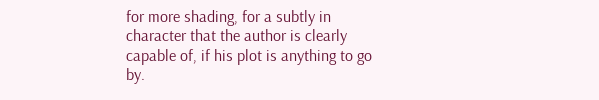for more shading, for a subtly in character that the author is clearly capable of, if his plot is anything to go by.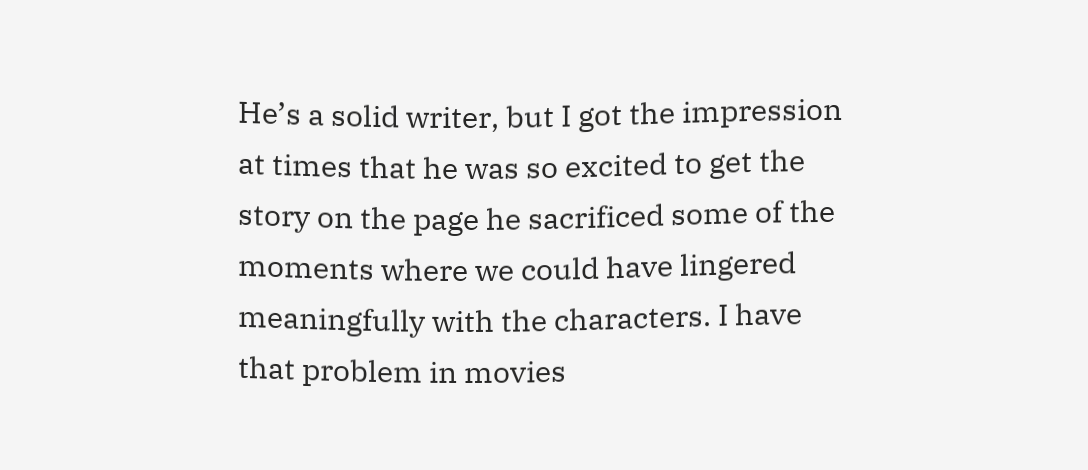He’s a solid writer, but I got the impression at times that he was so excited to get the story on the page he sacrificed some of the moments where we could have lingered meaningfully with the characters. I have that problem in movies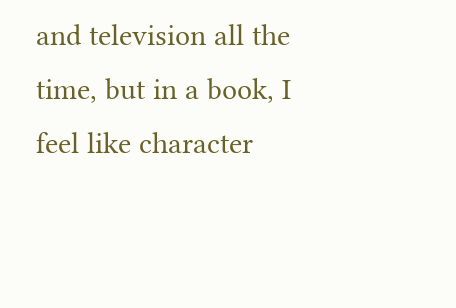and television all the time, but in a book, I feel like character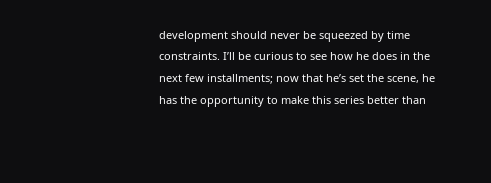development should never be squeezed by time constraints. I’ll be curious to see how he does in the next few installments; now that he’s set the scene, he has the opportunity to make this series better than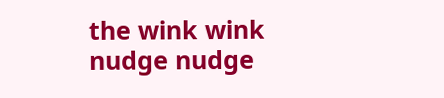the wink wink nudge nudge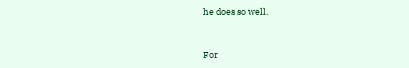he does so well.


For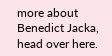more about Benedict Jacka, head over here.